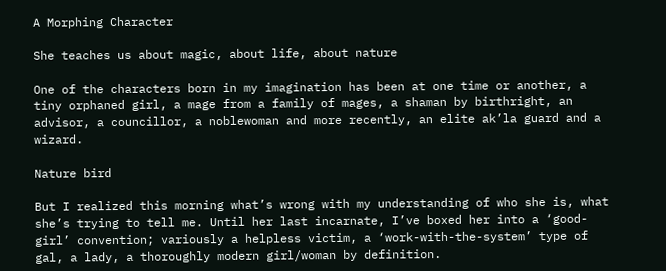A Morphing Character

She teaches us about magic, about life, about nature

One of the characters born in my imagination has been at one time or another, a tiny orphaned girl, a mage from a family of mages, a shaman by birthright, an advisor, a councillor, a noblewoman and more recently, an elite ak’la guard and a wizard.

Nature bird

But I realized this morning what’s wrong with my understanding of who she is, what she’s trying to tell me. Until her last incarnate, I’ve boxed her into a ‘good-girl’ convention; variously a helpless victim, a ‘work-with-the-system’ type of gal, a lady, a thoroughly modern girl/woman by definition.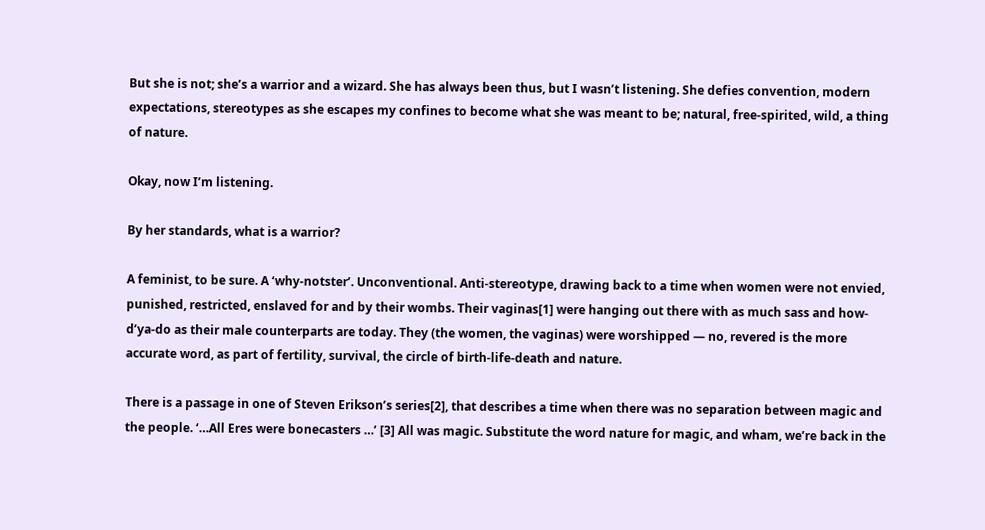But she is not; she’s a warrior and a wizard. She has always been thus, but I wasn’t listening. She defies convention, modern expectations, stereotypes as she escapes my confines to become what she was meant to be; natural, free-spirited, wild, a thing of nature.

Okay, now I’m listening.

By her standards, what is a warrior?

A feminist, to be sure. A ‘why-notster’. Unconventional. Anti-stereotype, drawing back to a time when women were not envied, punished, restricted, enslaved for and by their wombs. Their vaginas[1] were hanging out there with as much sass and how-d’ya-do as their male counterparts are today. They (the women, the vaginas) were worshipped — no, revered is the more accurate word, as part of fertility, survival, the circle of birth-life-death and nature.

There is a passage in one of Steven Erikson’s series[2], that describes a time when there was no separation between magic and the people. ‘…All Eres were bonecasters …’ [3] All was magic. Substitute the word nature for magic, and wham, we’re back in the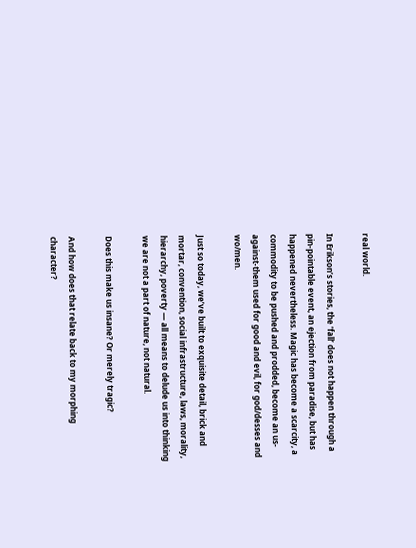real world.

In Erikson’s stories, the ‘fall’ does not happen through a pin-pointable event, an ejection from paradise, but has happened nevertheless. Magic has become a scarcity, a commodity to be pushed and prodded, become an us-against-them used for good and evil, for god/desses and wo/men.

Just so today, we’ve built to exquisite detail, brick and mortar, convention, social infrastructure, laws, morality, hierarchy, poverty — all means to delude us into thinking we are not a part of nature, not natural.

Does this make us insane? Or merely tragic?

And how does that relate back to my morphing character?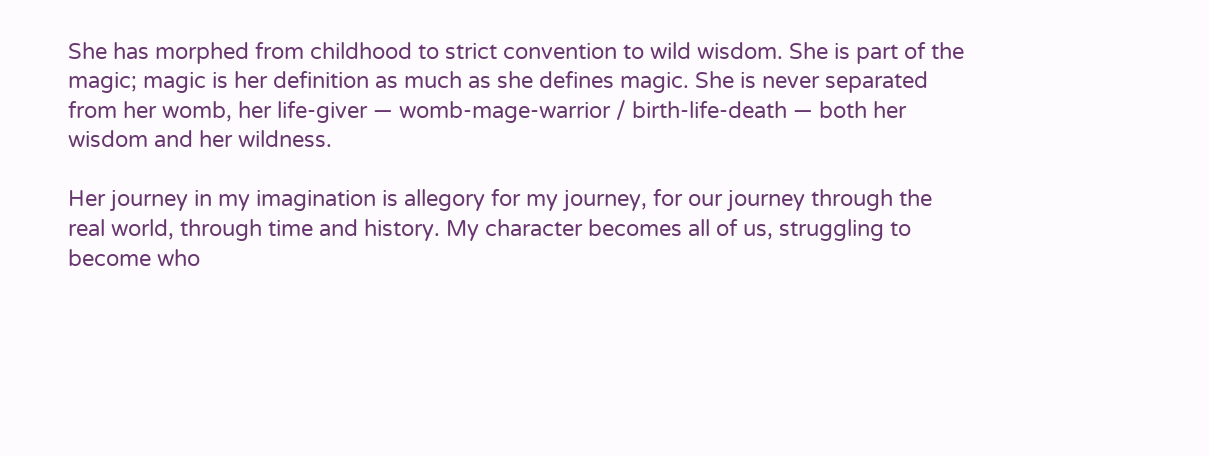She has morphed from childhood to strict convention to wild wisdom. She is part of the magic; magic is her definition as much as she defines magic. She is never separated from her womb, her life-giver — womb-mage-warrior / birth-life-death — both her wisdom and her wildness.

Her journey in my imagination is allegory for my journey, for our journey through the real world, through time and history. My character becomes all of us, struggling to become who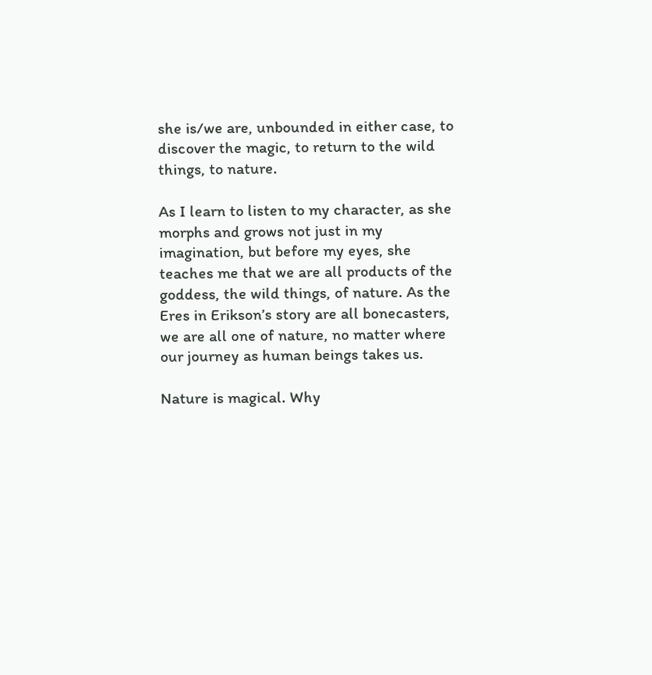she is/we are, unbounded in either case, to discover the magic, to return to the wild things, to nature.

As I learn to listen to my character, as she morphs and grows not just in my imagination, but before my eyes, she teaches me that we are all products of the goddess, the wild things, of nature. As the Eres in Erikson’s story are all bonecasters, we are all one of nature, no matter where our journey as human beings takes us.

Nature is magical. Why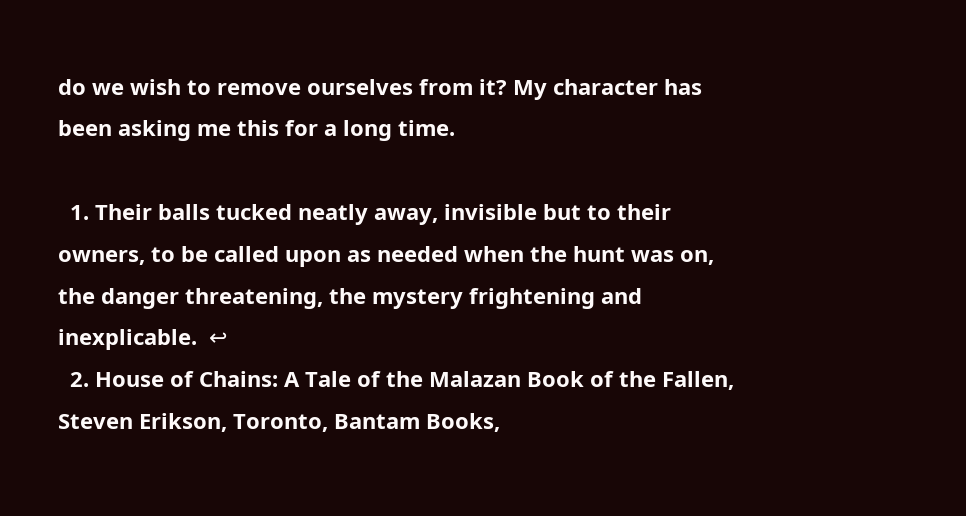do we wish to remove ourselves from it? My character has been asking me this for a long time.

  1. Their balls tucked neatly away, invisible but to their owners, to be called upon as needed when the hunt was on, the danger threatening, the mystery frightening and inexplicable.  ↩
  2. House of Chains: A Tale of the Malazan Book of the Fallen, Steven Erikson, Toronto, Bantam Books,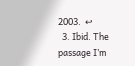2003.  ↩
  3. Ibid. The passage I’m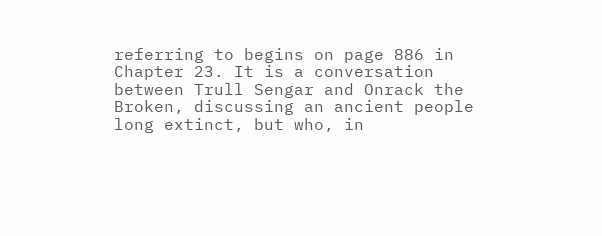referring to begins on page 886 in Chapter 23. It is a conversation between Trull Sengar and Onrack the Broken, discussing an ancient people long extinct, but who, in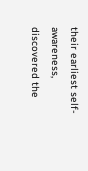their earliest self-awareness, discovered the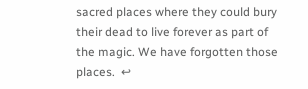sacred places where they could bury their dead to live forever as part of the magic. We have forgotten those places.  ↩